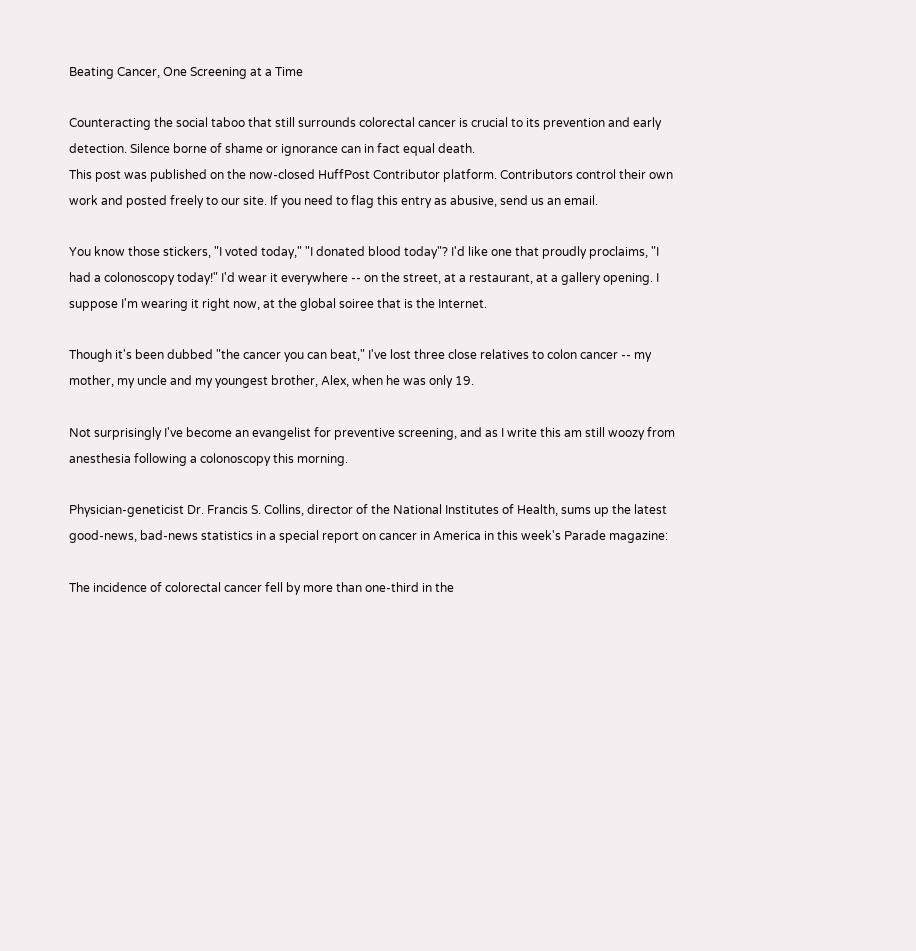Beating Cancer, One Screening at a Time

Counteracting the social taboo that still surrounds colorectal cancer is crucial to its prevention and early detection. Silence borne of shame or ignorance can in fact equal death.
This post was published on the now-closed HuffPost Contributor platform. Contributors control their own work and posted freely to our site. If you need to flag this entry as abusive, send us an email.

You know those stickers, "I voted today," "I donated blood today"? I'd like one that proudly proclaims, "I had a colonoscopy today!" I'd wear it everywhere -- on the street, at a restaurant, at a gallery opening. I suppose I'm wearing it right now, at the global soiree that is the Internet.

Though it's been dubbed "the cancer you can beat," I've lost three close relatives to colon cancer -- my mother, my uncle and my youngest brother, Alex, when he was only 19.

Not surprisingly I've become an evangelist for preventive screening, and as I write this am still woozy from anesthesia following a colonoscopy this morning.

Physician-geneticist Dr. Francis S. Collins, director of the National Institutes of Health, sums up the latest good-news, bad-news statistics in a special report on cancer in America in this week's Parade magazine:

The incidence of colorectal cancer fell by more than one-third in the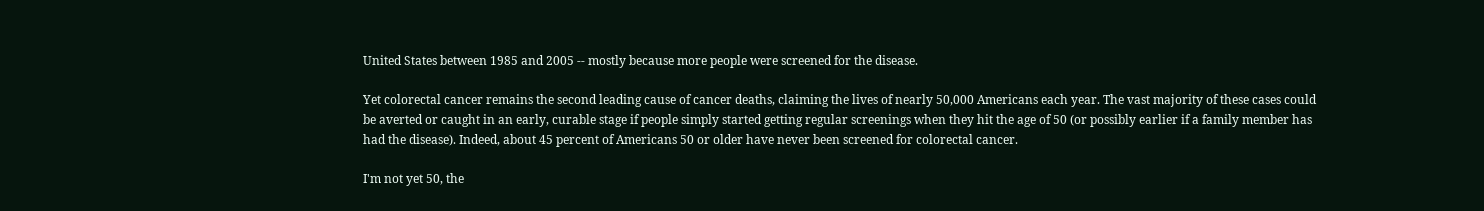United States between 1985 and 2005 -- mostly because more people were screened for the disease.

Yet colorectal cancer remains the second leading cause of cancer deaths, claiming the lives of nearly 50,000 Americans each year. The vast majority of these cases could be averted or caught in an early, curable stage if people simply started getting regular screenings when they hit the age of 50 (or possibly earlier if a family member has had the disease). Indeed, about 45 percent of Americans 50 or older have never been screened for colorectal cancer.

I'm not yet 50, the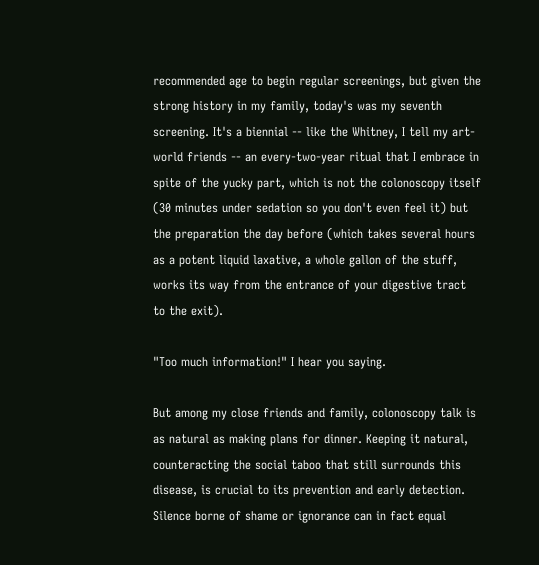recommended age to begin regular screenings, but given the strong history in my family, today's was my seventh screening. It's a biennial -- like the Whitney, I tell my art-world friends -- an every-two-year ritual that I embrace in spite of the yucky part, which is not the colonoscopy itself (30 minutes under sedation so you don't even feel it) but the preparation the day before (which takes several hours as a potent liquid laxative, a whole gallon of the stuff, works its way from the entrance of your digestive tract to the exit).

"Too much information!" I hear you saying.

But among my close friends and family, colonoscopy talk is as natural as making plans for dinner. Keeping it natural, counteracting the social taboo that still surrounds this disease, is crucial to its prevention and early detection. Silence borne of shame or ignorance can in fact equal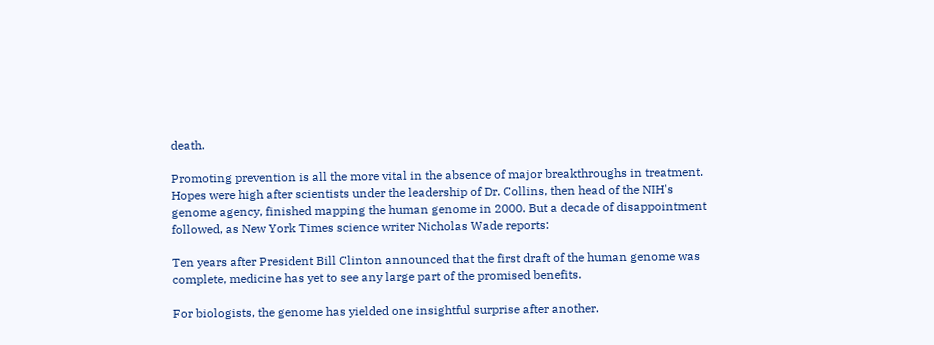death.

Promoting prevention is all the more vital in the absence of major breakthroughs in treatment. Hopes were high after scientists under the leadership of Dr. Collins, then head of the NIH's genome agency, finished mapping the human genome in 2000. But a decade of disappointment followed, as New York Times science writer Nicholas Wade reports:

Ten years after President Bill Clinton announced that the first draft of the human genome was complete, medicine has yet to see any large part of the promised benefits.

For biologists, the genome has yielded one insightful surprise after another.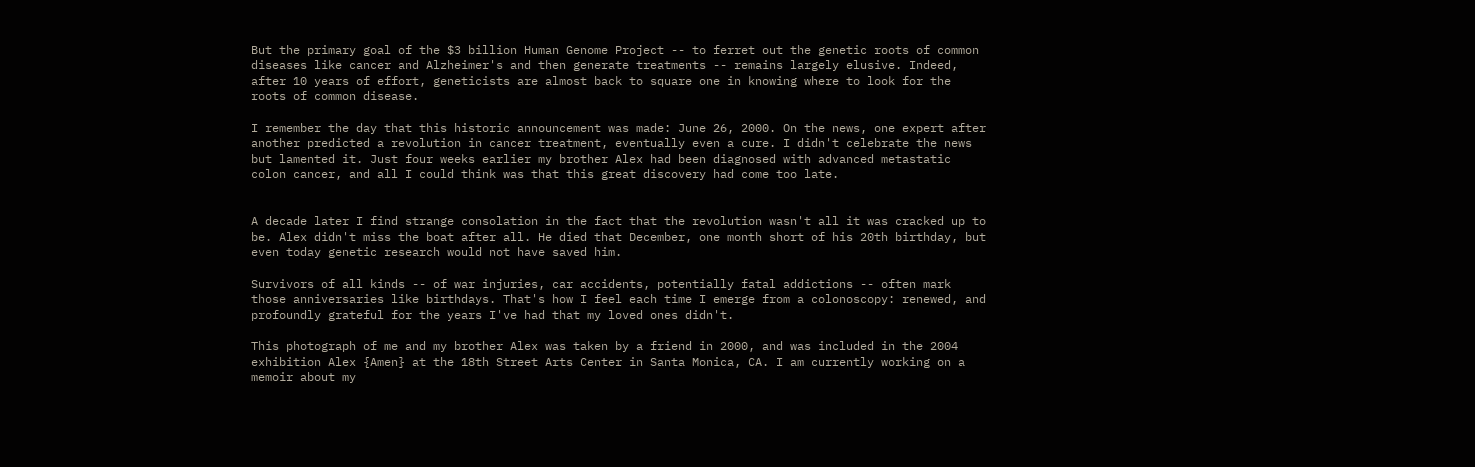But the primary goal of the $3 billion Human Genome Project -- to ferret out the genetic roots of common diseases like cancer and Alzheimer's and then generate treatments -- remains largely elusive. Indeed, after 10 years of effort, geneticists are almost back to square one in knowing where to look for the roots of common disease.

I remember the day that this historic announcement was made: June 26, 2000. On the news, one expert after another predicted a revolution in cancer treatment, eventually even a cure. I didn't celebrate the news but lamented it. Just four weeks earlier my brother Alex had been diagnosed with advanced metastatic colon cancer, and all I could think was that this great discovery had come too late.


A decade later I find strange consolation in the fact that the revolution wasn't all it was cracked up to be. Alex didn't miss the boat after all. He died that December, one month short of his 20th birthday, but even today genetic research would not have saved him.

Survivors of all kinds -- of war injuries, car accidents, potentially fatal addictions -- often mark those anniversaries like birthdays. That's how I feel each time I emerge from a colonoscopy: renewed, and profoundly grateful for the years I've had that my loved ones didn't.

This photograph of me and my brother Alex was taken by a friend in 2000, and was included in the 2004 exhibition Alex {Amen} at the 18th Street Arts Center in Santa Monica, CA. I am currently working on a memoir about my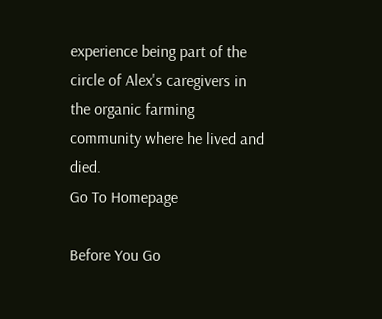experience being part of the circle of Alex's caregivers in the organic farming community where he lived and died.
Go To Homepage

Before You Go